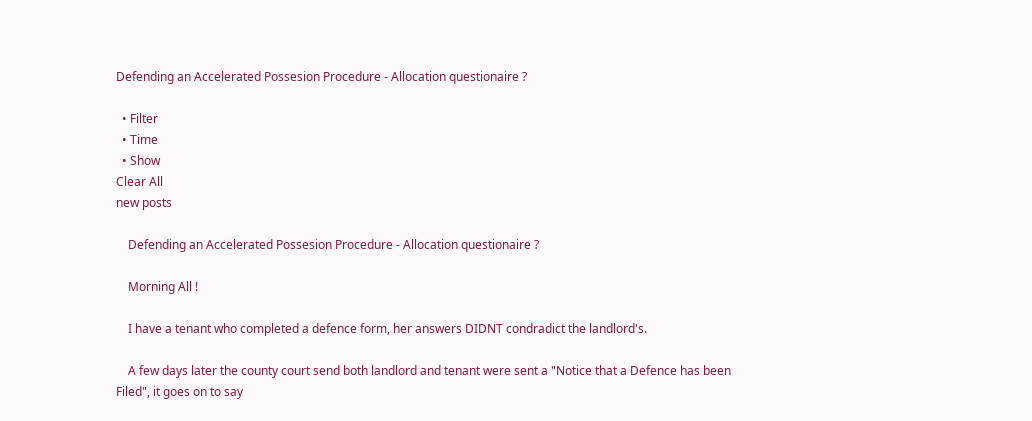Defending an Accelerated Possesion Procedure - Allocation questionaire ?

  • Filter
  • Time
  • Show
Clear All
new posts

    Defending an Accelerated Possesion Procedure - Allocation questionaire ?

    Morning All !

    I have a tenant who completed a defence form, her answers DIDNT condradict the landlord's.

    A few days later the county court send both landlord and tenant were sent a "Notice that a Defence has been Filed", it goes on to say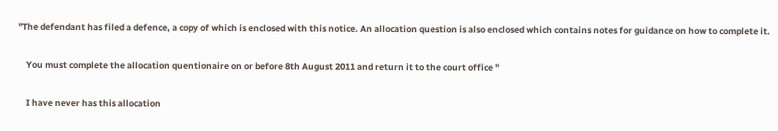"The defendant has filed a defence, a copy of which is enclosed with this notice. An allocation question is also enclosed which contains notes for guidance on how to complete it.

    You must complete the allocation quentionaire on or before 8th August 2011 and return it to the court office "

    I have never has this allocation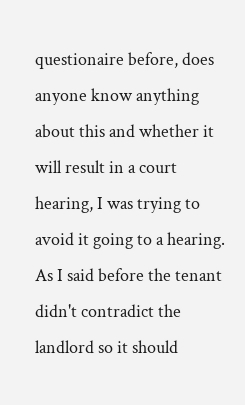questionaire before, does anyone know anything about this and whether it will result in a court hearing, I was trying to avoid it going to a hearing. As I said before the tenant didn't contradict the landlord so it should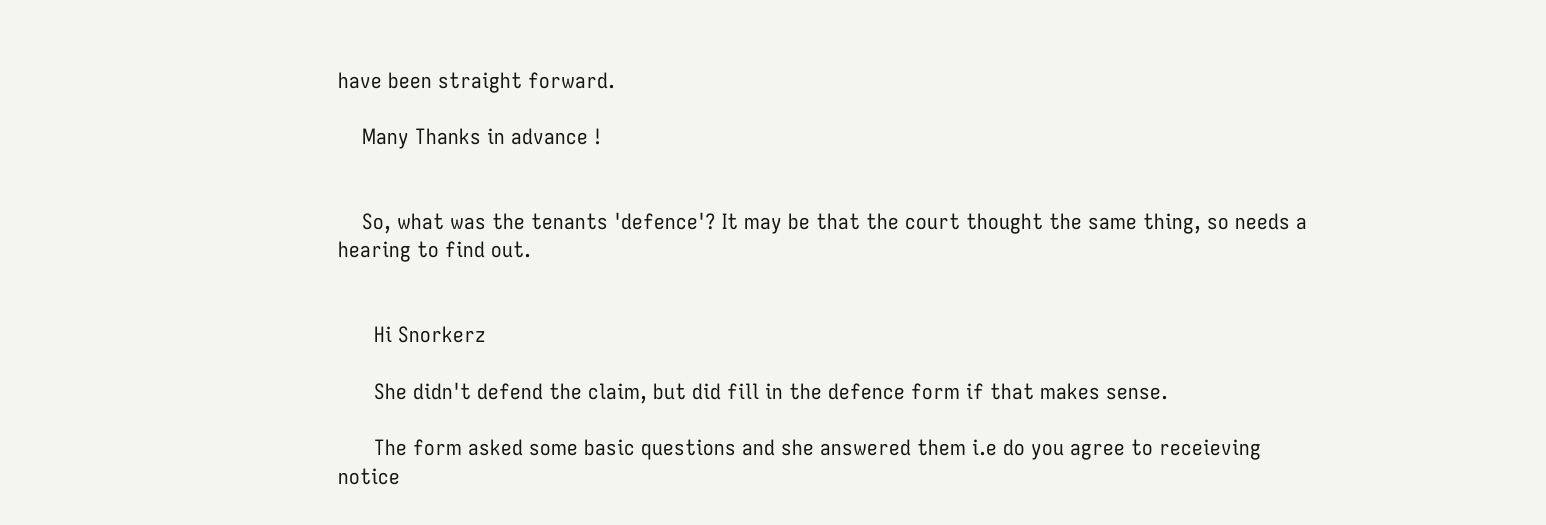have been straight forward.

    Many Thanks in advance !


    So, what was the tenants 'defence'? It may be that the court thought the same thing, so needs a hearing to find out.


      Hi Snorkerz

      She didn't defend the claim, but did fill in the defence form if that makes sense.

      The form asked some basic questions and she answered them i.e do you agree to receieving notice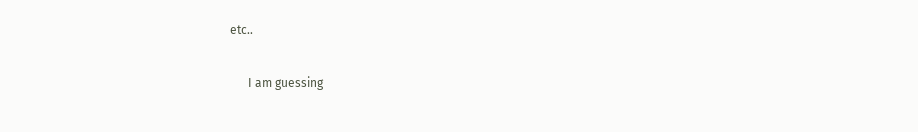etc..

      I am guessing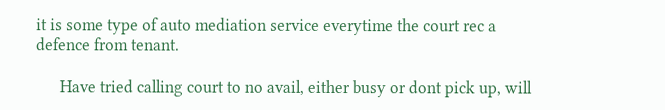it is some type of auto mediation service everytime the court rec a defence from tenant.

      Have tried calling court to no avail, either busy or dont pick up, will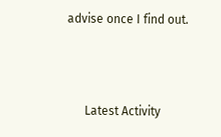advise once I find out.



      Latest Activity